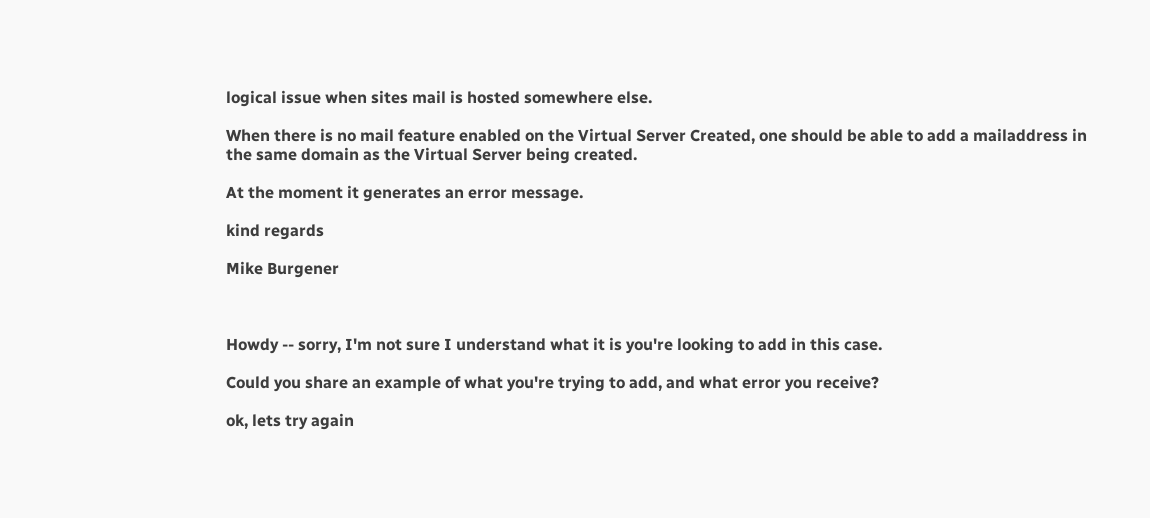logical issue when sites mail is hosted somewhere else.

When there is no mail feature enabled on the Virtual Server Created, one should be able to add a mailaddress in the same domain as the Virtual Server being created.

At the moment it generates an error message.

kind regards

Mike Burgener



Howdy -- sorry, I'm not sure I understand what it is you're looking to add in this case.

Could you share an example of what you're trying to add, and what error you receive?

ok, lets try again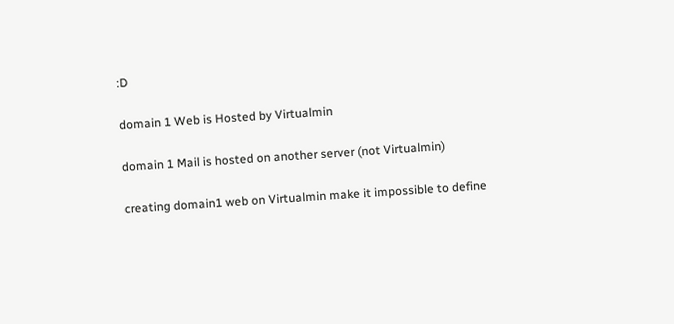:D

domain 1 Web is Hosted by Virtualmin

domain 1 Mail is hosted on another server (not Virtualmin)

creating domain1 web on Virtualmin make it impossible to define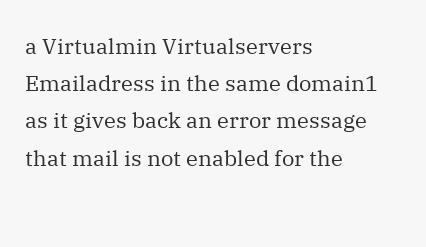a Virtualmin Virtualservers Emailadress in the same domain1 as it gives back an error message that mail is not enabled for the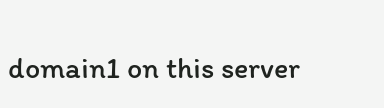domain1 on this server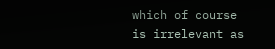which of course is irrelevant as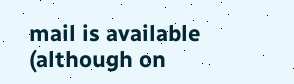mail is available (although on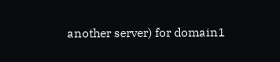another server) for domain1